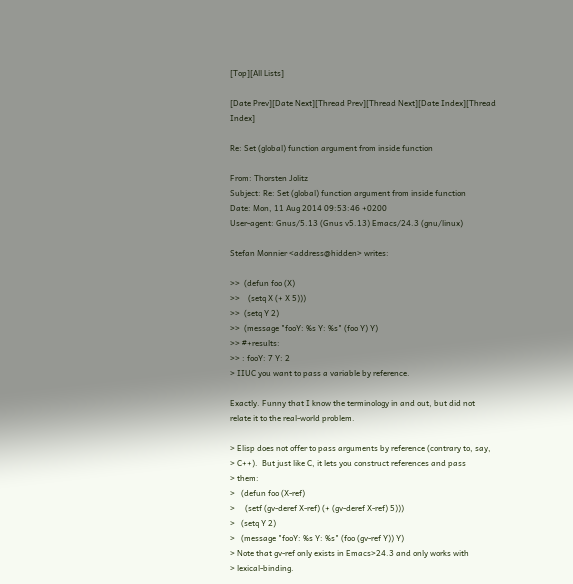[Top][All Lists]

[Date Prev][Date Next][Thread Prev][Thread Next][Date Index][Thread Index]

Re: Set (global) function argument from inside function

From: Thorsten Jolitz
Subject: Re: Set (global) function argument from inside function
Date: Mon, 11 Aug 2014 09:53:46 +0200
User-agent: Gnus/5.13 (Gnus v5.13) Emacs/24.3 (gnu/linux)

Stefan Monnier <address@hidden> writes:

>>  (defun foo (X)
>>    (setq X (+ X 5)))
>>  (setq Y 2)
>>  (message "fooY: %s Y: %s" (foo Y) Y)
>> #+results:
>> : fooY: 7 Y: 2
> IIUC you want to pass a variable by reference.

Exactly. Funny that I know the terminology in and out, but did not
relate it to the real-world problem.

> Elisp does not offer to pass arguments by reference (contrary to, say,
> C++).  But just like C, it lets you construct references and pass
> them:
>   (defun foo (X-ref)
>     (setf (gv-deref X-ref) (+ (gv-deref X-ref) 5)))
>   (setq Y 2)
>   (message "fooY: %s Y: %s" (foo (gv-ref Y)) Y)
> Note that gv-ref only exists in Emacs>24.3 and only works with
> lexical-binding.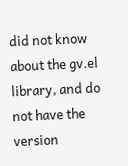did not know about the gv.el library, and do not have the version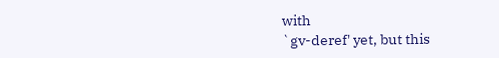with
`gv-deref' yet, but this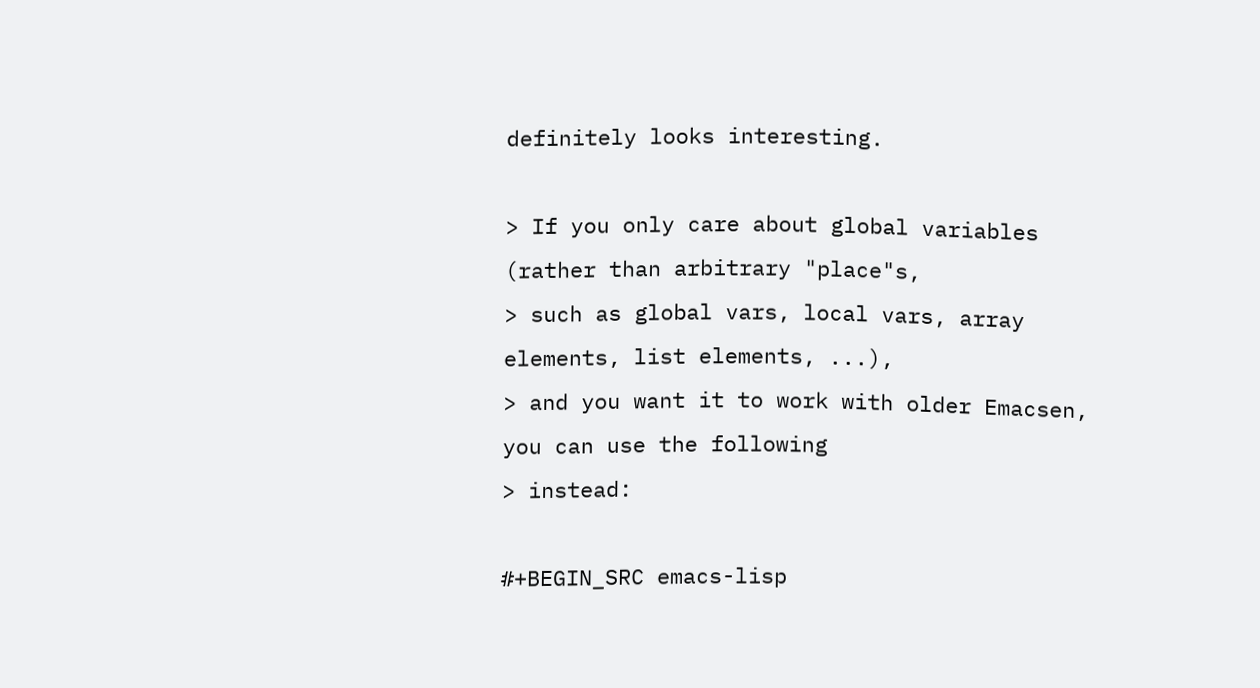definitely looks interesting.

> If you only care about global variables (rather than arbitrary "place"s,
> such as global vars, local vars, array elements, list elements, ...),
> and you want it to work with older Emacsen, you can use the following
> instead:

#+BEGIN_SRC emacs-lisp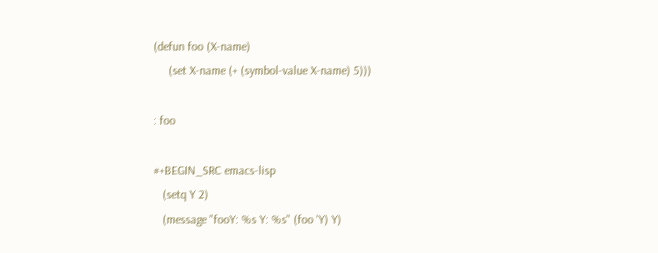(defun foo (X-name)
     (set X-name (+ (symbol-value X-name) 5)))

: foo

#+BEGIN_SRC emacs-lisp
   (setq Y 2)
   (message "fooY: %s Y: %s" (foo 'Y) Y)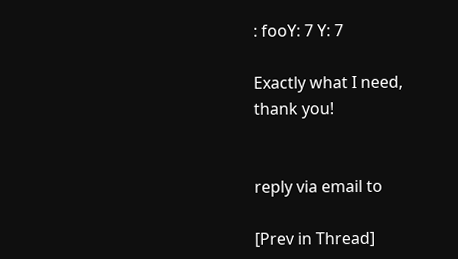: fooY: 7 Y: 7

Exactly what I need, thank you!


reply via email to

[Prev in Thread]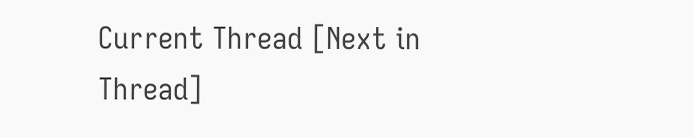Current Thread [Next in Thread]